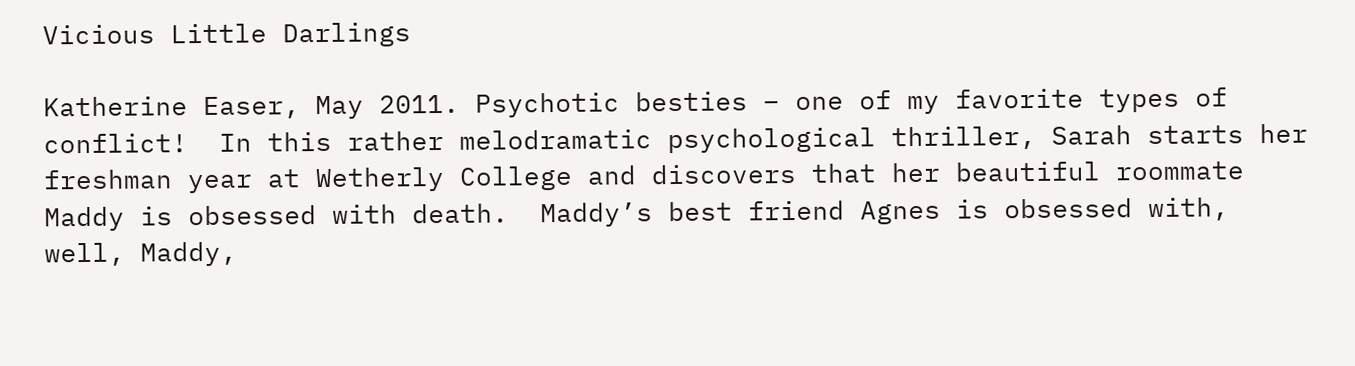Vicious Little Darlings

Katherine Easer, May 2011. Psychotic besties – one of my favorite types of conflict!  In this rather melodramatic psychological thriller, Sarah starts her freshman year at Wetherly College and discovers that her beautiful roommate Maddy is obsessed with death.  Maddy’s best friend Agnes is obsessed with, well, Maddy,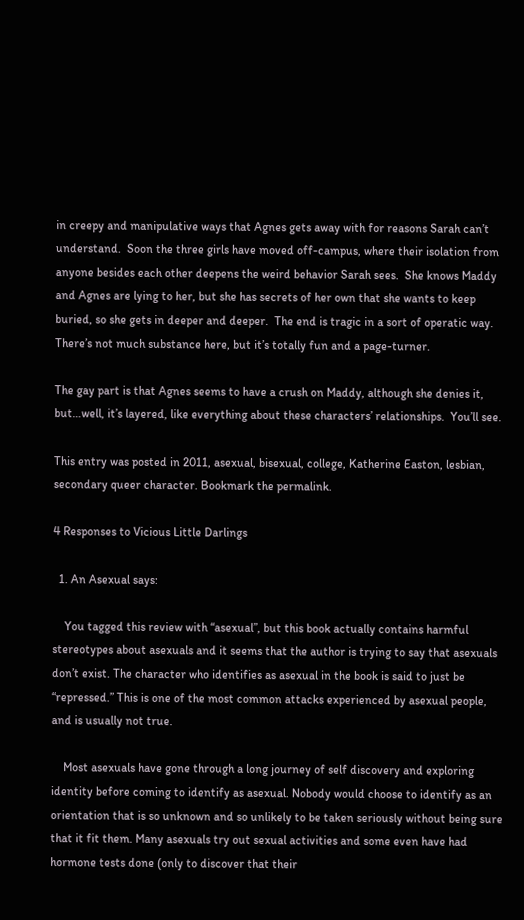in creepy and manipulative ways that Agnes gets away with for reasons Sarah can’t understand.  Soon the three girls have moved off-campus, where their isolation from anyone besides each other deepens the weird behavior Sarah sees.  She knows Maddy and Agnes are lying to her, but she has secrets of her own that she wants to keep buried, so she gets in deeper and deeper.  The end is tragic in a sort of operatic way.  There’s not much substance here, but it’s totally fun and a page-turner.

The gay part is that Agnes seems to have a crush on Maddy, although she denies it, but…well, it’s layered, like everything about these characters’ relationships.  You’ll see.

This entry was posted in 2011, asexual, bisexual, college, Katherine Easton, lesbian, secondary queer character. Bookmark the permalink.

4 Responses to Vicious Little Darlings

  1. An Asexual says:

    You tagged this review with “asexual”, but this book actually contains harmful stereotypes about asexuals and it seems that the author is trying to say that asexuals don’t exist. The character who identifies as asexual in the book is said to just be “repressed.” This is one of the most common attacks experienced by asexual people, and is usually not true.

    Most asexuals have gone through a long journey of self discovery and exploring identity before coming to identify as asexual. Nobody would choose to identify as an orientation that is so unknown and so unlikely to be taken seriously without being sure that it fit them. Many asexuals try out sexual activities and some even have had hormone tests done (only to discover that their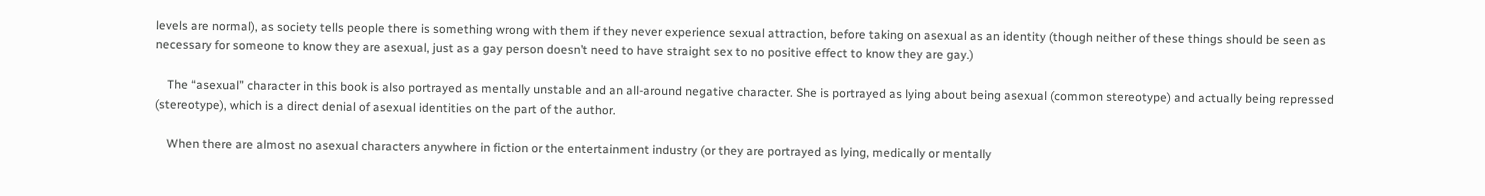levels are normal), as society tells people there is something wrong with them if they never experience sexual attraction, before taking on asexual as an identity (though neither of these things should be seen as necessary for someone to know they are asexual, just as a gay person doesn’t need to have straight sex to no positive effect to know they are gay.)

    The “asexual” character in this book is also portrayed as mentally unstable and an all-around negative character. She is portrayed as lying about being asexual (common stereotype) and actually being repressed (stereotype), which is a direct denial of asexual identities on the part of the author.

    When there are almost no asexual characters anywhere in fiction or the entertainment industry (or they are portrayed as lying, medically or mentally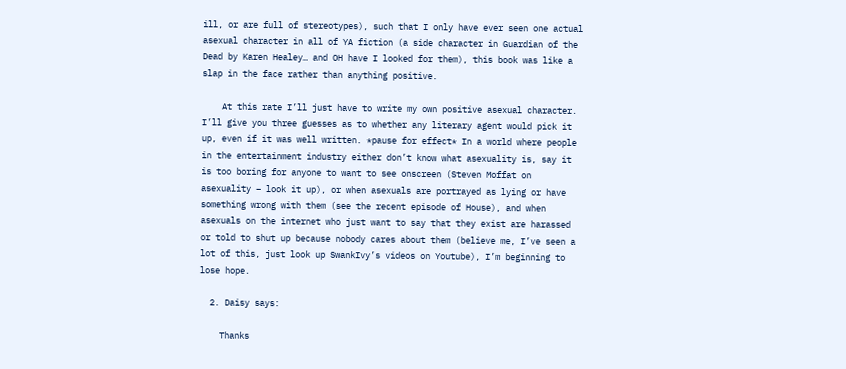ill, or are full of stereotypes), such that I only have ever seen one actual asexual character in all of YA fiction (a side character in Guardian of the Dead by Karen Healey… and OH have I looked for them), this book was like a slap in the face rather than anything positive.

    At this rate I’ll just have to write my own positive asexual character. I’ll give you three guesses as to whether any literary agent would pick it up, even if it was well written. *pause for effect* In a world where people in the entertainment industry either don’t know what asexuality is, say it is too boring for anyone to want to see onscreen (Steven Moffat on asexuality – look it up), or when asexuals are portrayed as lying or have something wrong with them (see the recent episode of House), and when asexuals on the internet who just want to say that they exist are harassed or told to shut up because nobody cares about them (believe me, I’ve seen a lot of this, just look up SwankIvy’s videos on Youtube), I’m beginning to lose hope.

  2. Daisy says:

    Thanks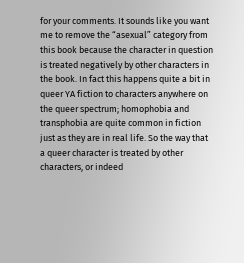for your comments. It sounds like you want me to remove the “asexual” category from this book because the character in question is treated negatively by other characters in the book. In fact this happens quite a bit in queer YA fiction to characters anywhere on the queer spectrum; homophobia and transphobia are quite common in fiction just as they are in real life. So the way that a queer character is treated by other characters, or indeed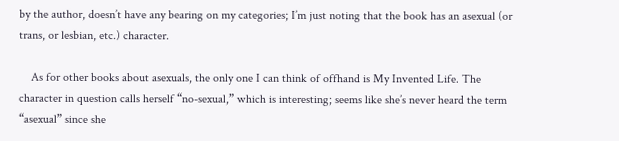by the author, doesn’t have any bearing on my categories; I’m just noting that the book has an asexual (or trans, or lesbian, etc.) character.

    As for other books about asexuals, the only one I can think of offhand is My Invented Life. The character in question calls herself “no-sexual,” which is interesting; seems like she’s never heard the term “asexual” since she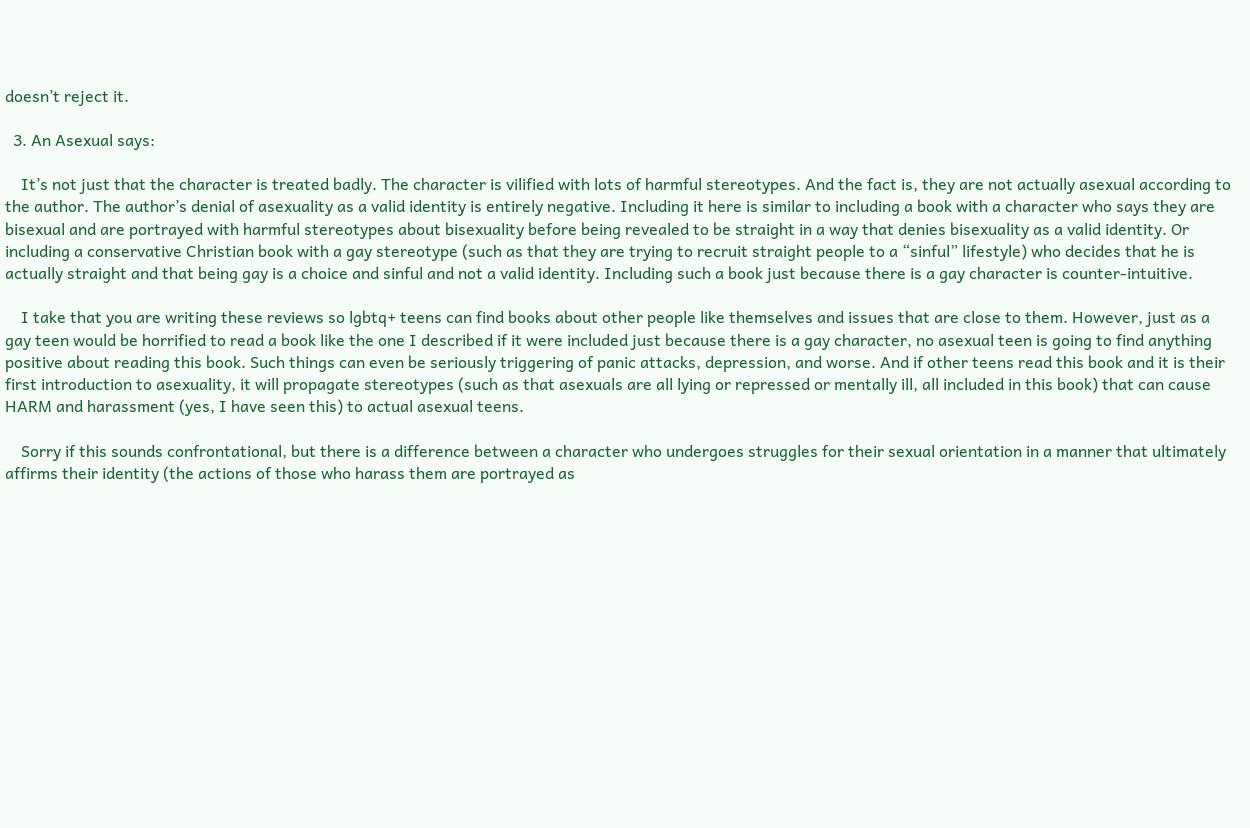doesn’t reject it.

  3. An Asexual says:

    It’s not just that the character is treated badly. The character is vilified with lots of harmful stereotypes. And the fact is, they are not actually asexual according to the author. The author’s denial of asexuality as a valid identity is entirely negative. Including it here is similar to including a book with a character who says they are bisexual and are portrayed with harmful stereotypes about bisexuality before being revealed to be straight in a way that denies bisexuality as a valid identity. Or including a conservative Christian book with a gay stereotype (such as that they are trying to recruit straight people to a “sinful” lifestyle) who decides that he is actually straight and that being gay is a choice and sinful and not a valid identity. Including such a book just because there is a gay character is counter-intuitive.

    I take that you are writing these reviews so lgbtq+ teens can find books about other people like themselves and issues that are close to them. However, just as a gay teen would be horrified to read a book like the one I described if it were included just because there is a gay character, no asexual teen is going to find anything positive about reading this book. Such things can even be seriously triggering of panic attacks, depression, and worse. And if other teens read this book and it is their first introduction to asexuality, it will propagate stereotypes (such as that asexuals are all lying or repressed or mentally ill, all included in this book) that can cause HARM and harassment (yes, I have seen this) to actual asexual teens.

    Sorry if this sounds confrontational, but there is a difference between a character who undergoes struggles for their sexual orientation in a manner that ultimately affirms their identity (the actions of those who harass them are portrayed as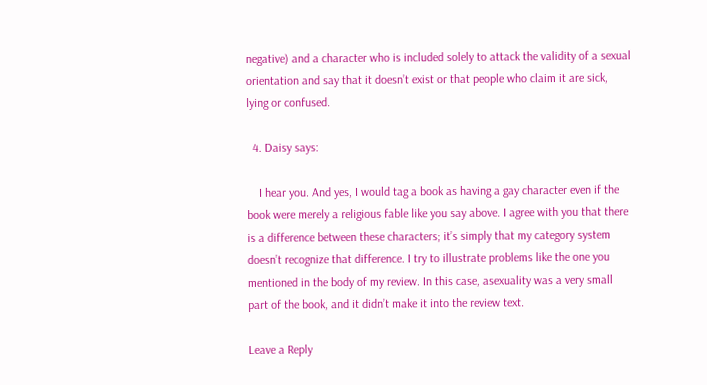negative) and a character who is included solely to attack the validity of a sexual orientation and say that it doesn’t exist or that people who claim it are sick, lying or confused.

  4. Daisy says:

    I hear you. And yes, I would tag a book as having a gay character even if the book were merely a religious fable like you say above. I agree with you that there is a difference between these characters; it’s simply that my category system doesn’t recognize that difference. I try to illustrate problems like the one you mentioned in the body of my review. In this case, asexuality was a very small part of the book, and it didn’t make it into the review text.

Leave a Reply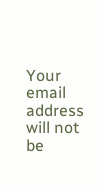Your email address will not be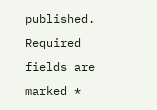published. Required fields are marked *